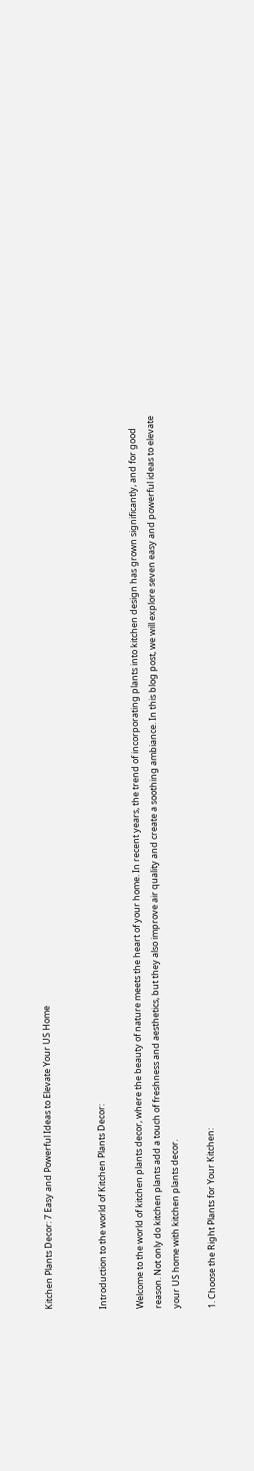Kitchen Plants Decor: 7 Easy and Powerful Ideas to Elevate Your US Home


Introduction to the world of Kitchen Plants Decor:

Welcome to the world of kitchen plants decor, where the beauty of nature meets the heart of your home. In recent years, the trend of incorporating plants into kitchen design has grown significantly, and for good reason. Not only do kitchen plants add a touch of freshness and aesthetics, but they also improve air quality and create a soothing ambiance. In this blog post, we will explore seven easy and powerful ideas to elevate your US home with kitchen plants decor.

1. Choose the Right Plants for Your Kitchen: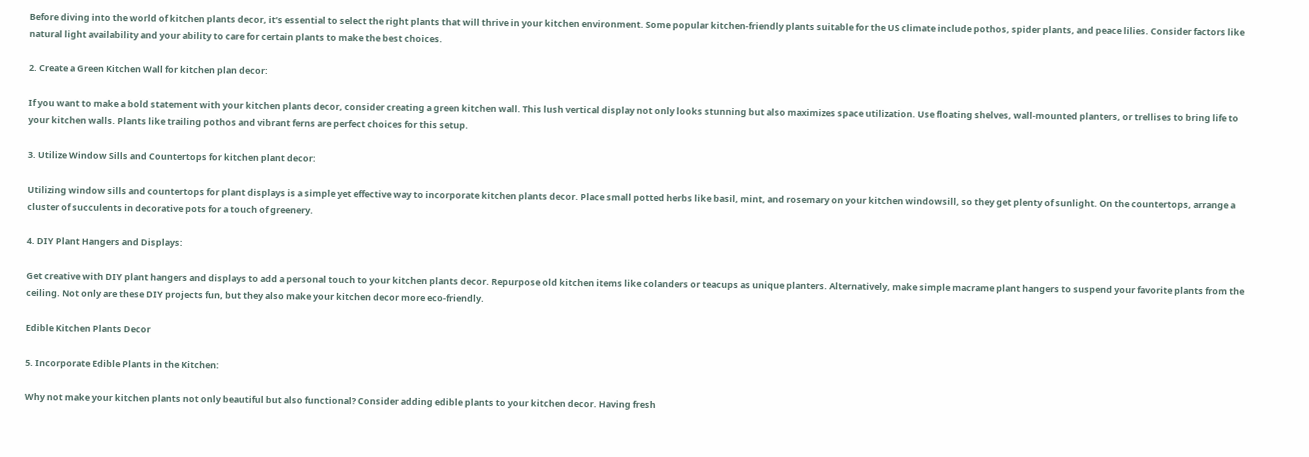Before diving into the world of kitchen plants decor, it’s essential to select the right plants that will thrive in your kitchen environment. Some popular kitchen-friendly plants suitable for the US climate include pothos, spider plants, and peace lilies. Consider factors like natural light availability and your ability to care for certain plants to make the best choices.

2. Create a Green Kitchen Wall for kitchen plan decor:

If you want to make a bold statement with your kitchen plants decor, consider creating a green kitchen wall. This lush vertical display not only looks stunning but also maximizes space utilization. Use floating shelves, wall-mounted planters, or trellises to bring life to your kitchen walls. Plants like trailing pothos and vibrant ferns are perfect choices for this setup.

3. Utilize Window Sills and Countertops for kitchen plant decor:

Utilizing window sills and countertops for plant displays is a simple yet effective way to incorporate kitchen plants decor. Place small potted herbs like basil, mint, and rosemary on your kitchen windowsill, so they get plenty of sunlight. On the countertops, arrange a cluster of succulents in decorative pots for a touch of greenery.

4. DIY Plant Hangers and Displays:

Get creative with DIY plant hangers and displays to add a personal touch to your kitchen plants decor. Repurpose old kitchen items like colanders or teacups as unique planters. Alternatively, make simple macrame plant hangers to suspend your favorite plants from the ceiling. Not only are these DIY projects fun, but they also make your kitchen decor more eco-friendly.

Edible Kitchen Plants Decor

5. Incorporate Edible Plants in the Kitchen:

Why not make your kitchen plants not only beautiful but also functional? Consider adding edible plants to your kitchen decor. Having fresh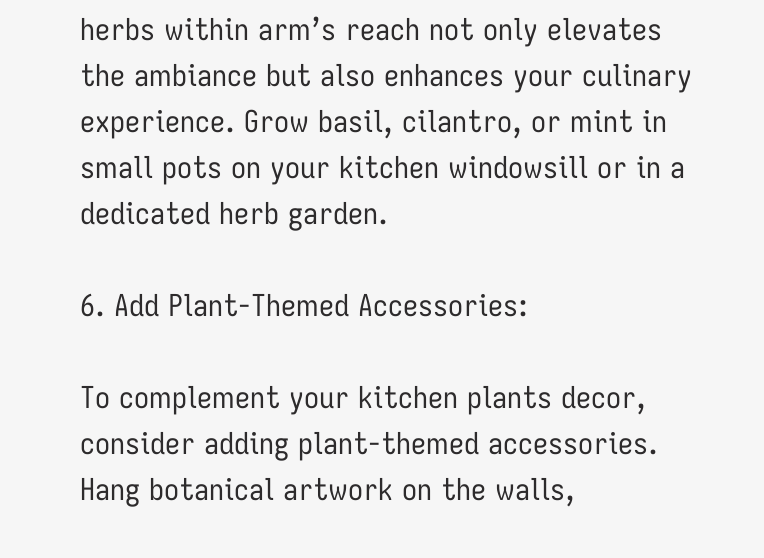herbs within arm’s reach not only elevates the ambiance but also enhances your culinary experience. Grow basil, cilantro, or mint in small pots on your kitchen windowsill or in a dedicated herb garden.

6. Add Plant-Themed Accessories:

To complement your kitchen plants decor, consider adding plant-themed accessories. Hang botanical artwork on the walls,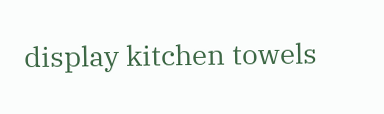display kitchen towels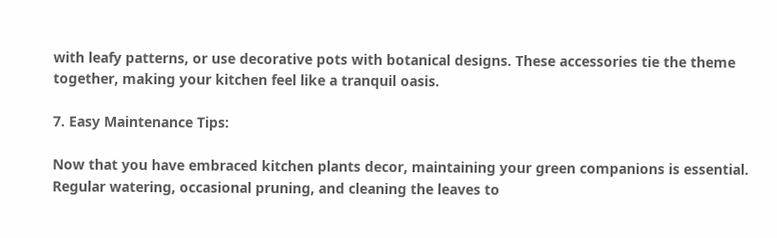with leafy patterns, or use decorative pots with botanical designs. These accessories tie the theme together, making your kitchen feel like a tranquil oasis.

7. Easy Maintenance Tips:

Now that you have embraced kitchen plants decor, maintaining your green companions is essential. Regular watering, occasional pruning, and cleaning the leaves to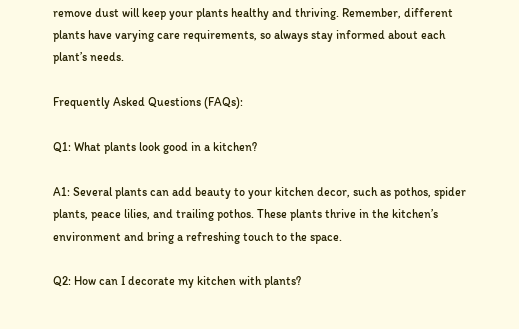remove dust will keep your plants healthy and thriving. Remember, different plants have varying care requirements, so always stay informed about each plant’s needs.

Frequently Asked Questions (FAQs):

Q1: What plants look good in a kitchen?

A1: Several plants can add beauty to your kitchen decor, such as pothos, spider plants, peace lilies, and trailing pothos. These plants thrive in the kitchen’s environment and bring a refreshing touch to the space.

Q2: How can I decorate my kitchen with plants?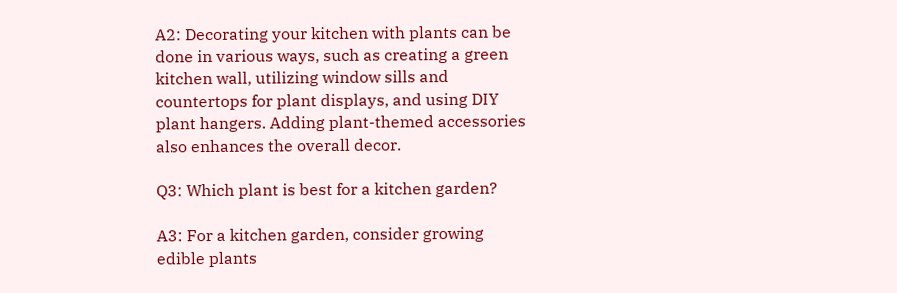A2: Decorating your kitchen with plants can be done in various ways, such as creating a green kitchen wall, utilizing window sills and countertops for plant displays, and using DIY plant hangers. Adding plant-themed accessories also enhances the overall decor.

Q3: Which plant is best for a kitchen garden?

A3: For a kitchen garden, consider growing edible plants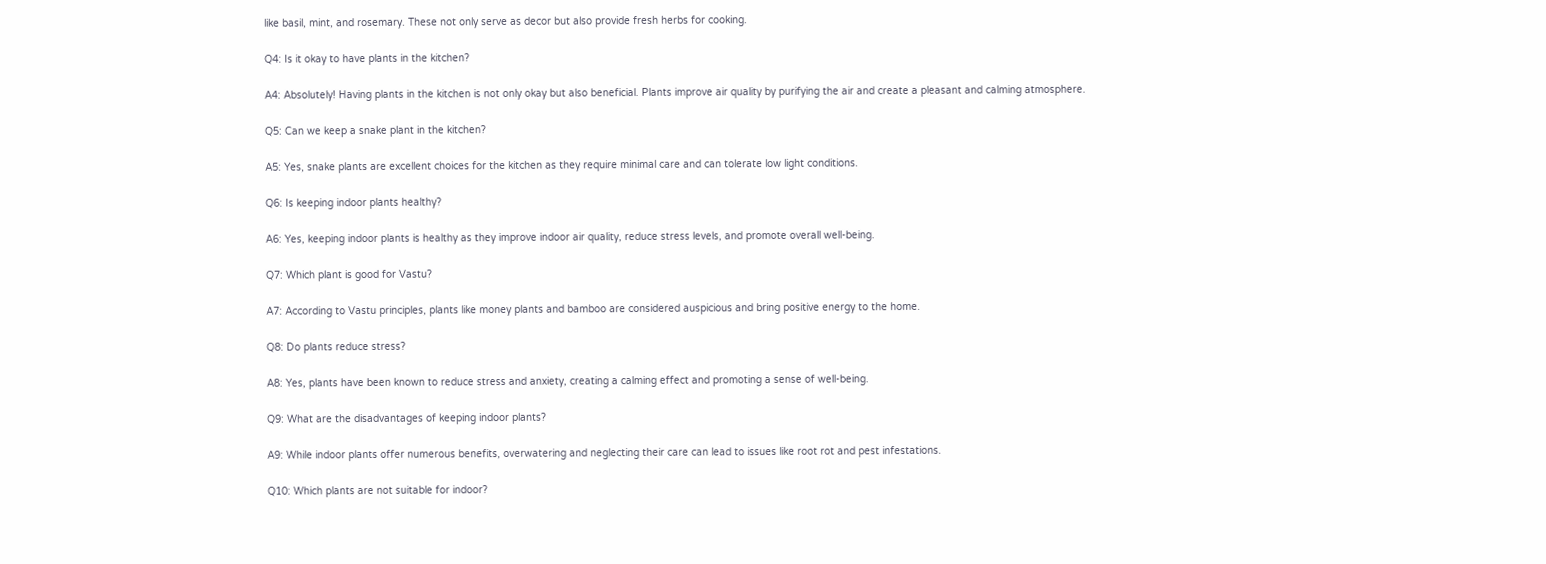like basil, mint, and rosemary. These not only serve as decor but also provide fresh herbs for cooking.

Q4: Is it okay to have plants in the kitchen?

A4: Absolutely! Having plants in the kitchen is not only okay but also beneficial. Plants improve air quality by purifying the air and create a pleasant and calming atmosphere.

Q5: Can we keep a snake plant in the kitchen?

A5: Yes, snake plants are excellent choices for the kitchen as they require minimal care and can tolerate low light conditions.

Q6: Is keeping indoor plants healthy?

A6: Yes, keeping indoor plants is healthy as they improve indoor air quality, reduce stress levels, and promote overall well-being.

Q7: Which plant is good for Vastu?

A7: According to Vastu principles, plants like money plants and bamboo are considered auspicious and bring positive energy to the home.

Q8: Do plants reduce stress?

A8: Yes, plants have been known to reduce stress and anxiety, creating a calming effect and promoting a sense of well-being.

Q9: What are the disadvantages of keeping indoor plants?

A9: While indoor plants offer numerous benefits, overwatering and neglecting their care can lead to issues like root rot and pest infestations.

Q10: Which plants are not suitable for indoor?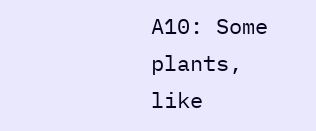A10: Some plants, like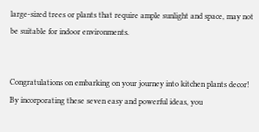large-sized trees or plants that require ample sunlight and space, may not be suitable for indoor environments.


Congratulations on embarking on your journey into kitchen plants decor! By incorporating these seven easy and powerful ideas, you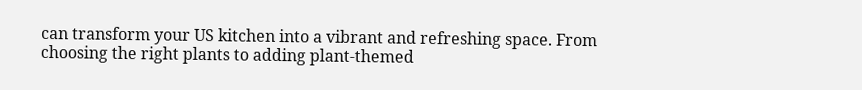can transform your US kitchen into a vibrant and refreshing space. From choosing the right plants to adding plant-themed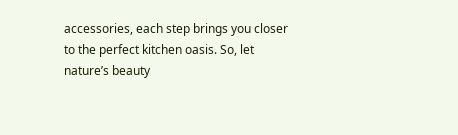accessories, each step brings you closer to the perfect kitchen oasis. So, let nature’s beauty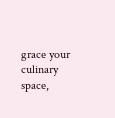grace your culinary space,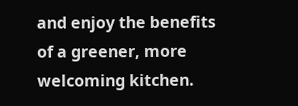and enjoy the benefits of a greener, more welcoming kitchen.